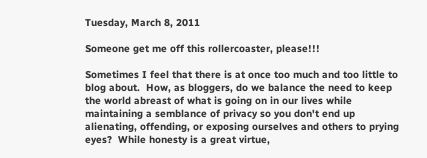Tuesday, March 8, 2011

Someone get me off this rollercoaster, please!!!

Sometimes I feel that there is at once too much and too little to blog about.  How, as bloggers, do we balance the need to keep the world abreast of what is going on in our lives while maintaining a semblance of privacy so you don't end up alienating, offending, or exposing ourselves and others to prying eyes?  While honesty is a great virtue,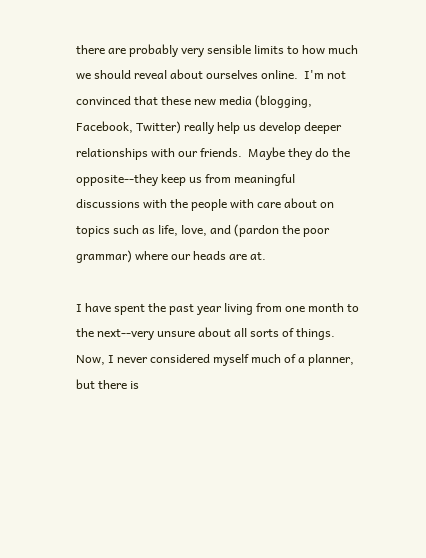there are probably very sensible limits to how much we should reveal about ourselves online.  I'm not convinced that these new media (blogging, Facebook, Twitter) really help us develop deeper relationships with our friends.  Maybe they do the opposite--they keep us from meaningful discussions with the people with care about on topics such as life, love, and (pardon the poor grammar) where our heads are at.

I have spent the past year living from one month to the next--very unsure about all sorts of things.  Now, I never considered myself much of a planner, but there is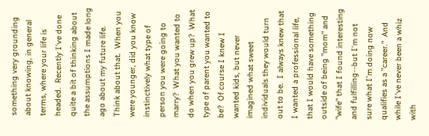something very grounding about knowing, in general terms, where your life is headed.  Recently I've done quite a bit of thinking about the assumptions I made long ago about my future life.  Think about that.  When you were younger, did you know instinctively what type of person you were going to marry?  What you wanted to do when you grew up?  What type of parent you wanted to be?  Of course I knew I wanted kids, but never imagined what sweet individuals they would turn out to be.  I always knew that I wanted a professional life, that I would have something outside of being "mom" and "wife" that I found interesting and fulfilling--but I'm not sure what I'm doing now qualifies as a "career."  And while I've never been a whiz with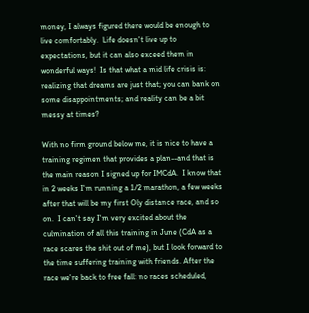money, I always figured there would be enough to live comfortably.  Life doesn't live up to expectations, but it can also exceed them in wonderful ways!  Is that what a mid life crisis is: realizing that dreams are just that; you can bank on some disappointments; and reality can be a bit messy at times?

With no firm ground below me, it is nice to have a training regimen that provides a plan--and that is the main reason I signed up for IMCdA.  I know that in 2 weeks I'm running a 1/2 marathon, a few weeks after that will be my first Oly distance race, and so on.  I can't say I'm very excited about the culmination of all this training in June (CdA as a race scares the shit out of me), but I look forward to the time suffering training with friends. After the race we're back to free fall: no races scheduled,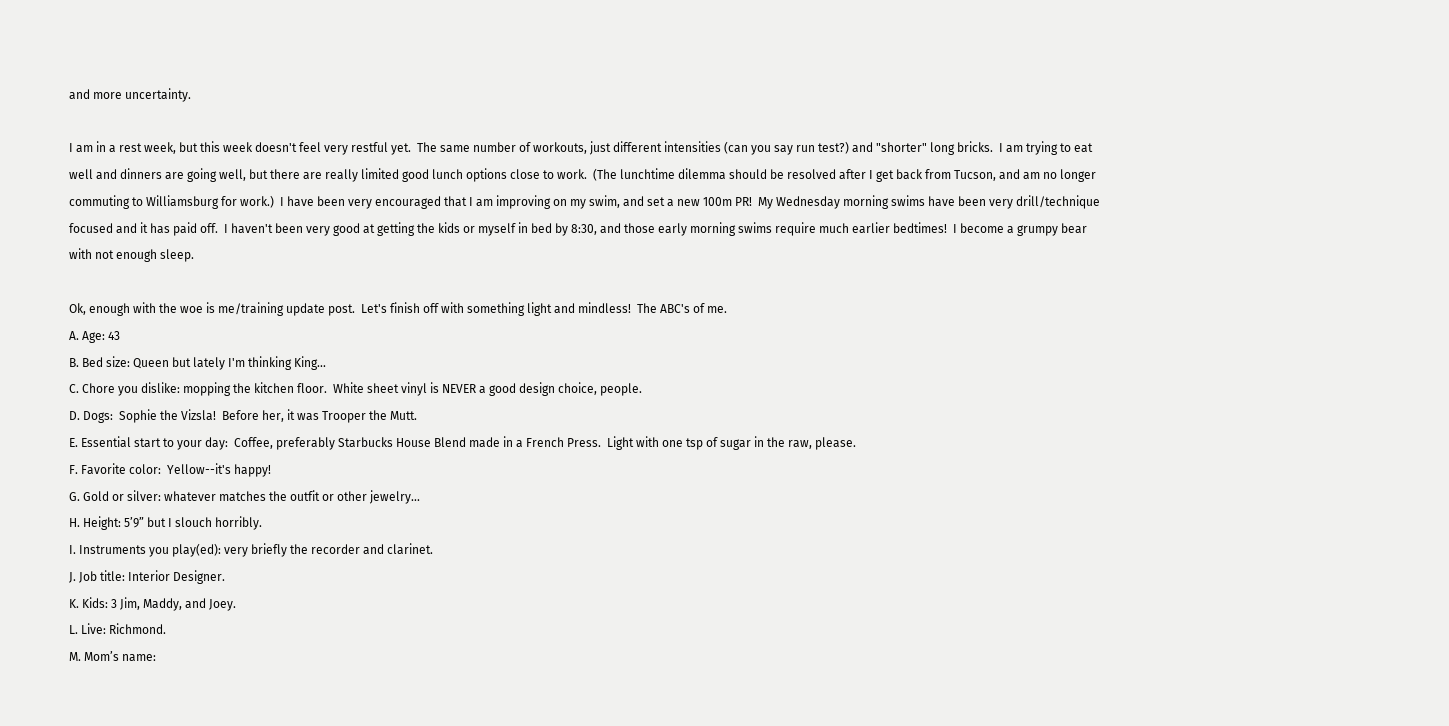and more uncertainty.

I am in a rest week, but this week doesn't feel very restful yet.  The same number of workouts, just different intensities (can you say run test?) and "shorter" long bricks.  I am trying to eat well and dinners are going well, but there are really limited good lunch options close to work.  (The lunchtime dilemma should be resolved after I get back from Tucson, and am no longer commuting to Williamsburg for work.)  I have been very encouraged that I am improving on my swim, and set a new 100m PR!  My Wednesday morning swims have been very drill/technique focused and it has paid off.  I haven't been very good at getting the kids or myself in bed by 8:30, and those early morning swims require much earlier bedtimes!  I become a grumpy bear with not enough sleep.

Ok, enough with the woe is me/training update post.  Let's finish off with something light and mindless!  The ABC's of me.
A. Age: 43
B. Bed size: Queen but lately I'm thinking King...
C. Chore you dislike: mopping the kitchen floor.  White sheet vinyl is NEVER a good design choice, people.
D. Dogs:  Sophie the Vizsla!  Before her, it was Trooper the Mutt.
E. Essential start to your day:  Coffee, preferably Starbucks House Blend made in a French Press.  Light with one tsp of sugar in the raw, please.
F. Favorite color:  Yellow--it's happy!
G. Gold or silver: whatever matches the outfit or other jewelry...
H. Height: 5’9” but I slouch horribly.
I. Instruments you play(ed): very briefly the recorder and clarinet.
J. Job title: Interior Designer.
K. Kids: 3 Jim, Maddy, and Joey.
L. Live: Richmond.
M. Mom’s name: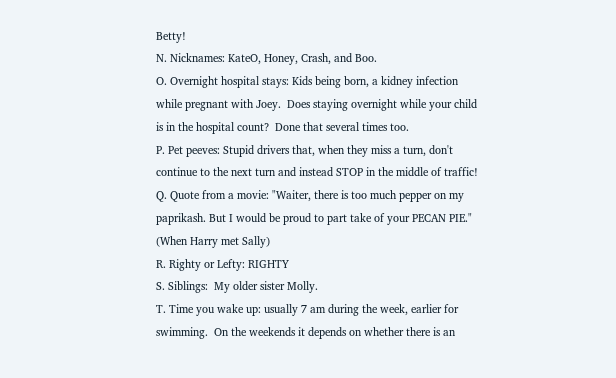Betty!
N. Nicknames: KateO, Honey, Crash, and Boo.
O. Overnight hospital stays: Kids being born, a kidney infection while pregnant with Joey.  Does staying overnight while your child is in the hospital count?  Done that several times too.
P. Pet peeves: Stupid drivers that, when they miss a turn, don't continue to the next turn and instead STOP in the middle of traffic!
Q. Quote from a movie: "Waiter, there is too much pepper on my paprikash. But I would be proud to part take of your PECAN PIE." (When Harry met Sally)
R. Righty or Lefty: RIGHTY
S. Siblings:  My older sister Molly.
T. Time you wake up: usually 7 am during the week, earlier for swimming.  On the weekends it depends on whether there is an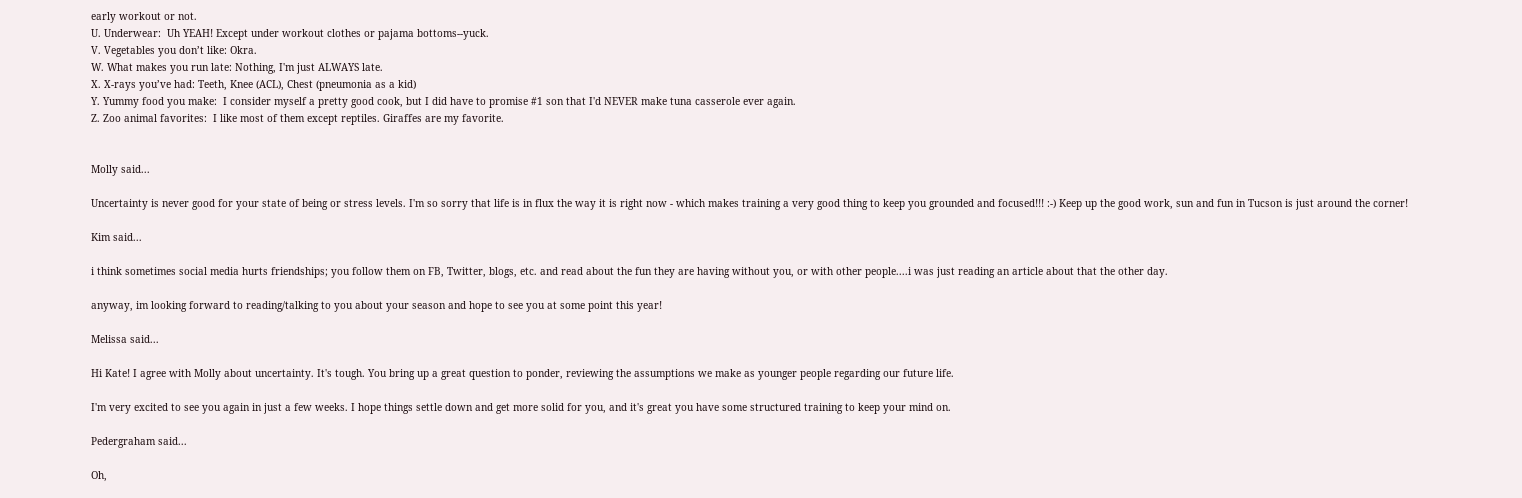early workout or not.
U. Underwear:  Uh YEAH! Except under workout clothes or pajama bottoms--yuck.
V. Vegetables you don’t like: Okra.
W. What makes you run late: Nothing, I'm just ALWAYS late.
X. X-rays you’ve had: Teeth, Knee (ACL), Chest (pneumonia as a kid)
Y. Yummy food you make:  I consider myself a pretty good cook, but I did have to promise #1 son that I'd NEVER make tuna casserole ever again.
Z. Zoo animal favorites:  I like most of them except reptiles. Giraffes are my favorite.


Molly said...

Uncertainty is never good for your state of being or stress levels. I'm so sorry that life is in flux the way it is right now - which makes training a very good thing to keep you grounded and focused!!! :-) Keep up the good work, sun and fun in Tucson is just around the corner!

Kim said...

i think sometimes social media hurts friendships; you follow them on FB, Twitter, blogs, etc. and read about the fun they are having without you, or with other people....i was just reading an article about that the other day.

anyway, im looking forward to reading/talking to you about your season and hope to see you at some point this year!

Melissa said...

Hi Kate! I agree with Molly about uncertainty. It's tough. You bring up a great question to ponder, reviewing the assumptions we make as younger people regarding our future life.

I'm very excited to see you again in just a few weeks. I hope things settle down and get more solid for you, and it's great you have some structured training to keep your mind on.

Pedergraham said...

Oh,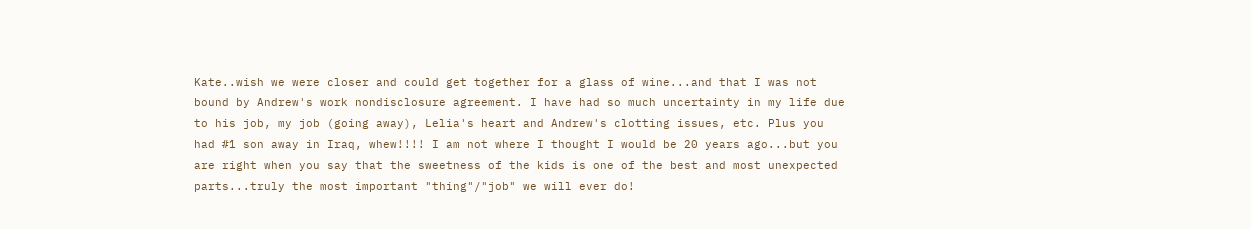Kate..wish we were closer and could get together for a glass of wine...and that I was not bound by Andrew's work nondisclosure agreement. I have had so much uncertainty in my life due to his job, my job (going away), Lelia's heart and Andrew's clotting issues, etc. Plus you had #1 son away in Iraq, whew!!!! I am not where I thought I would be 20 years ago...but you are right when you say that the sweetness of the kids is one of the best and most unexpected parts...truly the most important "thing"/"job" we will ever do!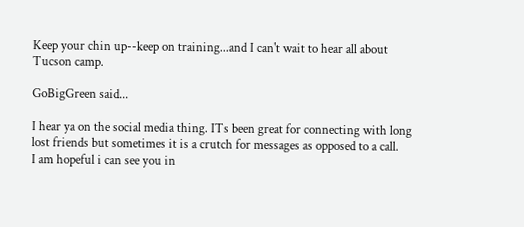Keep your chin up--keep on training...and I can't wait to hear all about Tucson camp.

GoBigGreen said...

I hear ya on the social media thing. ITs been great for connecting with long lost friends but sometimes it is a crutch for messages as opposed to a call.
I am hopeful i can see you in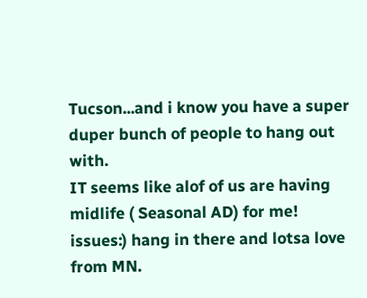Tucson...and i know you have a super duper bunch of people to hang out with.
IT seems like alof of us are having midlife ( Seasonal AD) for me! issues:) hang in there and lotsa love from MN.